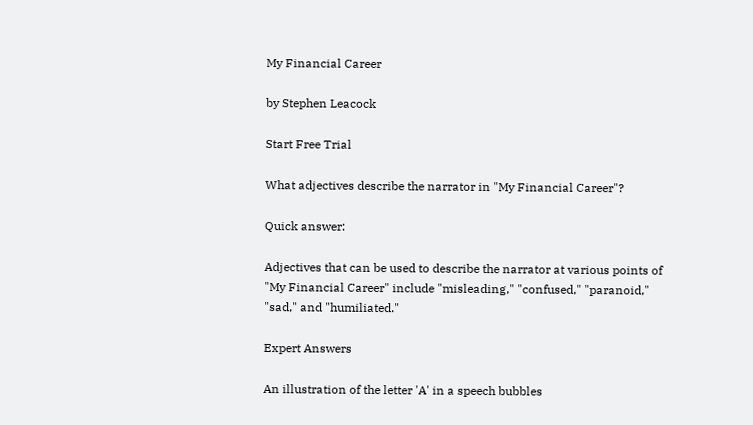My Financial Career

by Stephen Leacock

Start Free Trial

What adjectives describe the narrator in "My Financial Career"?

Quick answer:

Adjectives that can be used to describe the narrator at various points of "My Financial Career" include "misleading," "confused," "paranoid," "sad," and "humiliated."

Expert Answers

An illustration of the letter 'A' in a speech bubbles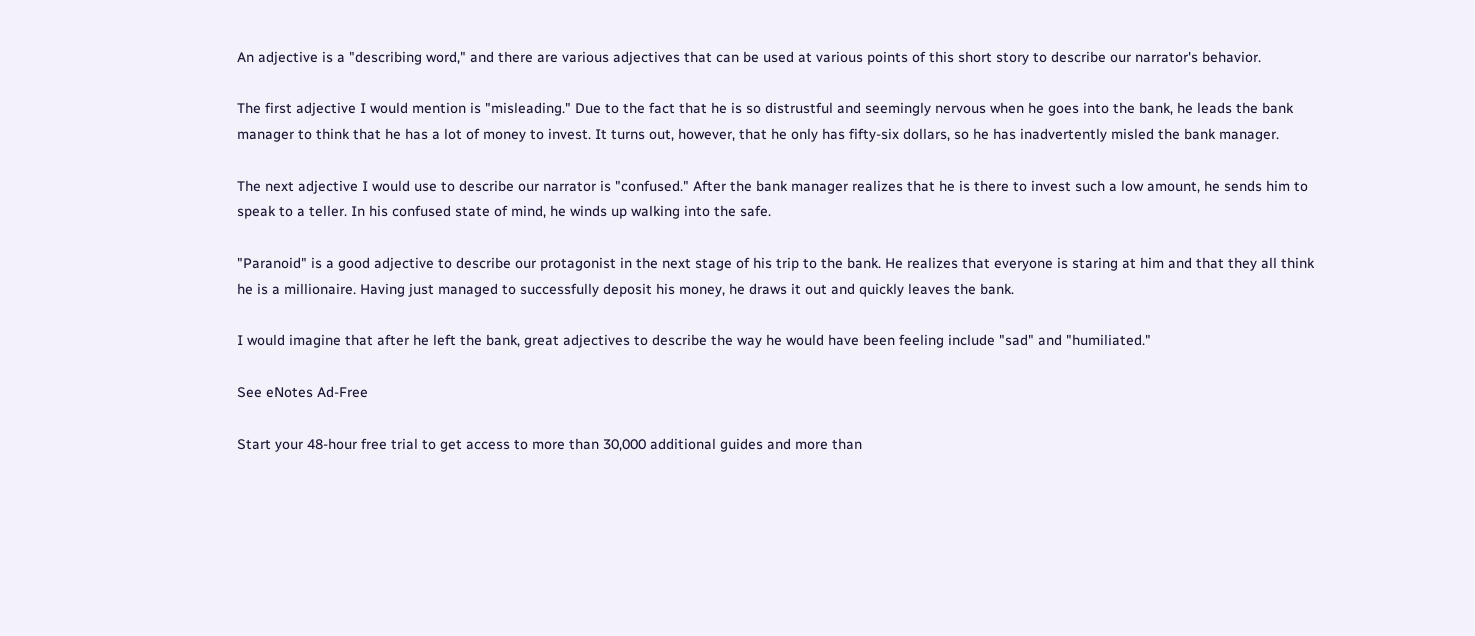An adjective is a "describing word," and there are various adjectives that can be used at various points of this short story to describe our narrator's behavior.

The first adjective I would mention is "misleading." Due to the fact that he is so distrustful and seemingly nervous when he goes into the bank, he leads the bank manager to think that he has a lot of money to invest. It turns out, however, that he only has fifty-six dollars, so he has inadvertently misled the bank manager.

The next adjective I would use to describe our narrator is "confused." After the bank manager realizes that he is there to invest such a low amount, he sends him to speak to a teller. In his confused state of mind, he winds up walking into the safe.

"Paranoid" is a good adjective to describe our protagonist in the next stage of his trip to the bank. He realizes that everyone is staring at him and that they all think he is a millionaire. Having just managed to successfully deposit his money, he draws it out and quickly leaves the bank.

I would imagine that after he left the bank, great adjectives to describe the way he would have been feeling include "sad" and "humiliated."

See eNotes Ad-Free

Start your 48-hour free trial to get access to more than 30,000 additional guides and more than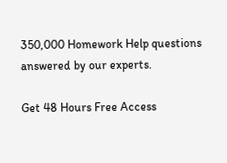350,000 Homework Help questions answered by our experts.

Get 48 Hours Free Access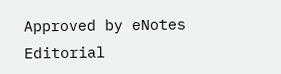Approved by eNotes Editorial